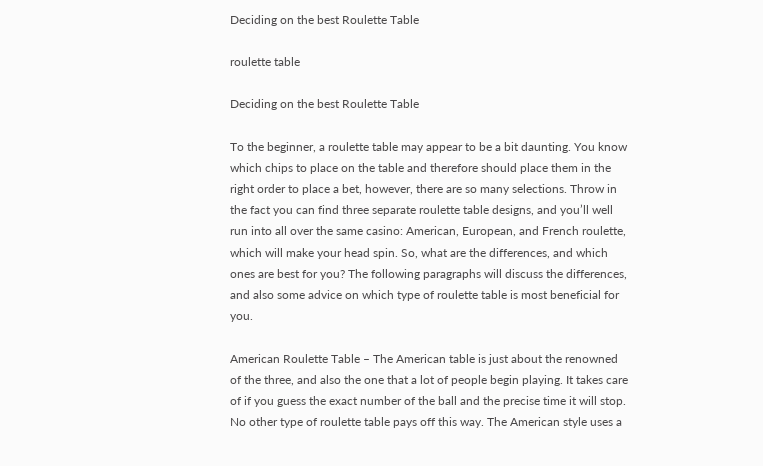Deciding on the best Roulette Table

roulette table

Deciding on the best Roulette Table

To the beginner, a roulette table may appear to be a bit daunting. You know which chips to place on the table and therefore should place them in the right order to place a bet, however, there are so many selections. Throw in the fact you can find three separate roulette table designs, and you’ll well run into all over the same casino: American, European, and French roulette, which will make your head spin. So, what are the differences, and which ones are best for you? The following paragraphs will discuss the differences, and also some advice on which type of roulette table is most beneficial for you.

American Roulette Table – The American table is just about the renowned of the three, and also the one that a lot of people begin playing. It takes care of if you guess the exact number of the ball and the precise time it will stop. No other type of roulette table pays off this way. The American style uses a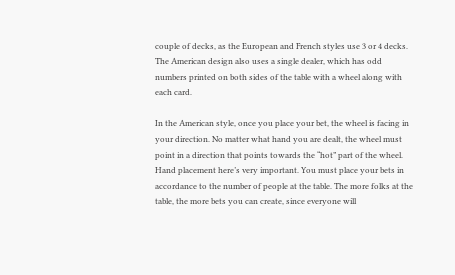couple of decks, as the European and French styles use 3 or 4 decks. The American design also uses a single dealer, which has odd numbers printed on both sides of the table with a wheel along with each card.

In the American style, once you place your bet, the wheel is facing in your direction. No matter what hand you are dealt, the wheel must point in a direction that points towards the “hot” part of the wheel. Hand placement here’s very important. You must place your bets in accordance to the number of people at the table. The more folks at the table, the more bets you can create, since everyone will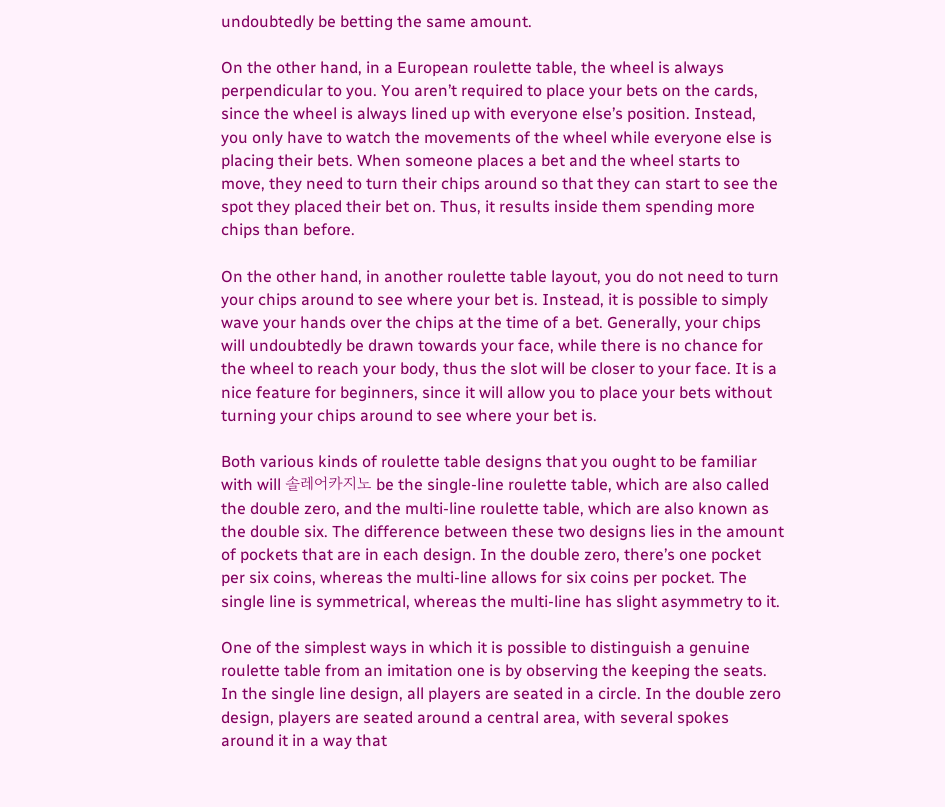undoubtedly be betting the same amount.

On the other hand, in a European roulette table, the wheel is always perpendicular to you. You aren’t required to place your bets on the cards, since the wheel is always lined up with everyone else’s position. Instead, you only have to watch the movements of the wheel while everyone else is placing their bets. When someone places a bet and the wheel starts to move, they need to turn their chips around so that they can start to see the spot they placed their bet on. Thus, it results inside them spending more chips than before.

On the other hand, in another roulette table layout, you do not need to turn your chips around to see where your bet is. Instead, it is possible to simply wave your hands over the chips at the time of a bet. Generally, your chips will undoubtedly be drawn towards your face, while there is no chance for the wheel to reach your body, thus the slot will be closer to your face. It is a nice feature for beginners, since it will allow you to place your bets without turning your chips around to see where your bet is.

Both various kinds of roulette table designs that you ought to be familiar with will 솔레어카지노 be the single-line roulette table, which are also called the double zero, and the multi-line roulette table, which are also known as the double six. The difference between these two designs lies in the amount of pockets that are in each design. In the double zero, there’s one pocket per six coins, whereas the multi-line allows for six coins per pocket. The single line is symmetrical, whereas the multi-line has slight asymmetry to it.

One of the simplest ways in which it is possible to distinguish a genuine roulette table from an imitation one is by observing the keeping the seats. In the single line design, all players are seated in a circle. In the double zero design, players are seated around a central area, with several spokes around it in a way that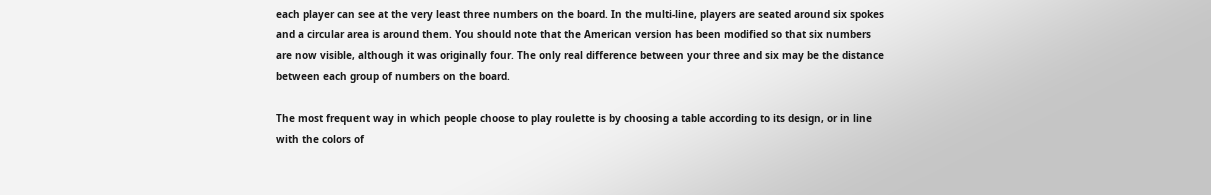each player can see at the very least three numbers on the board. In the multi-line, players are seated around six spokes and a circular area is around them. You should note that the American version has been modified so that six numbers are now visible, although it was originally four. The only real difference between your three and six may be the distance between each group of numbers on the board.

The most frequent way in which people choose to play roulette is by choosing a table according to its design, or in line with the colors of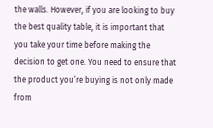the walls. However, if you are looking to buy the best quality table, it is important that you take your time before making the decision to get one. You need to ensure that the product you’re buying is not only made from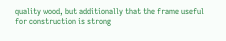quality wood, but additionally that the frame useful for construction is strong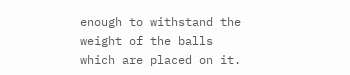enough to withstand the weight of the balls which are placed on it.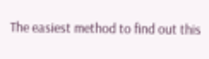The easiest method to find out this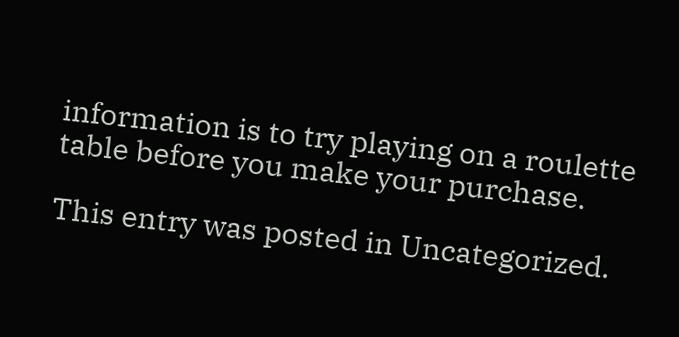information is to try playing on a roulette table before you make your purchase.

This entry was posted in Uncategorized.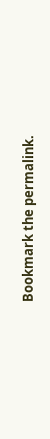Bookmark the permalink.